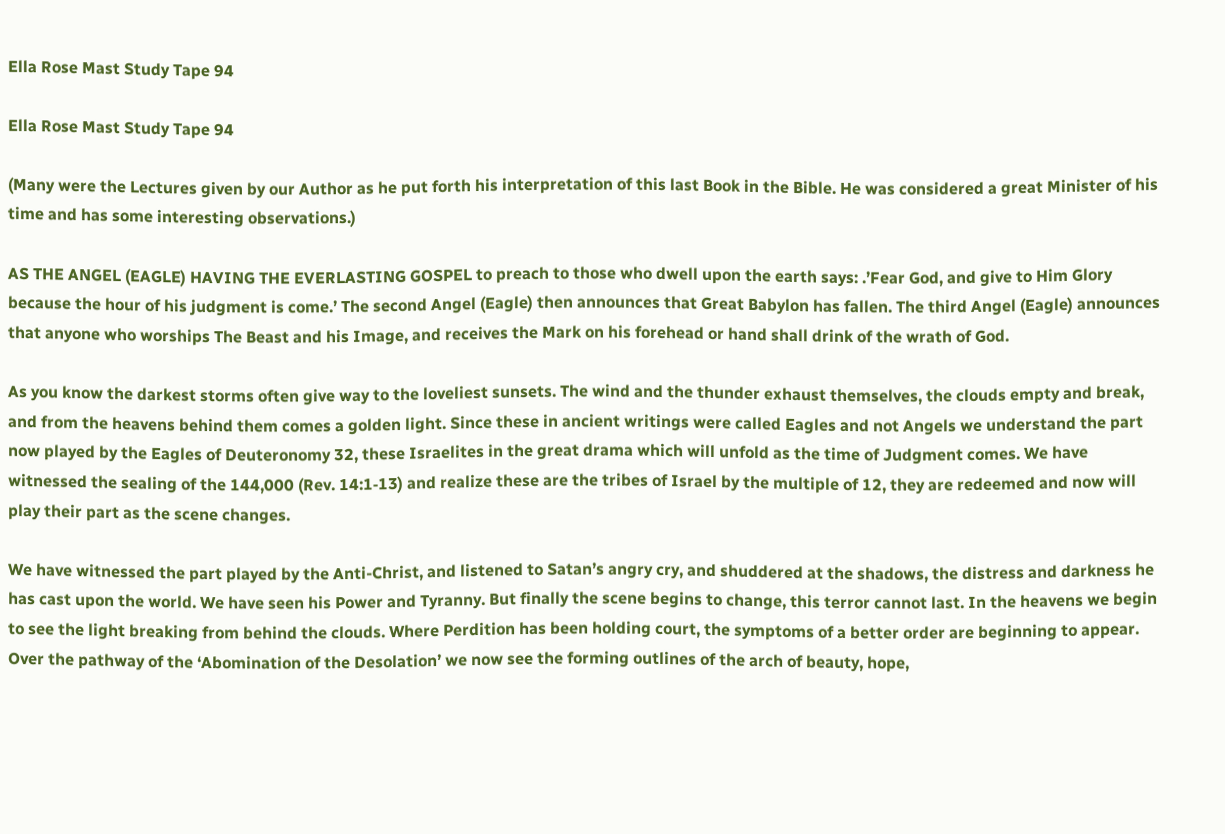Ella Rose Mast Study Tape 94

Ella Rose Mast Study Tape 94

(Many were the Lectures given by our Author as he put forth his interpretation of this last Book in the Bible. He was considered a great Minister of his time and has some interesting observations.)

AS THE ANGEL (EAGLE) HAVING THE EVERLASTING GOSPEL to preach to those who dwell upon the earth says: .’Fear God, and give to Him Glory because the hour of his judgment is come.’ The second Angel (Eagle) then announces that Great Babylon has fallen. The third Angel (Eagle) announces that anyone who worships The Beast and his Image, and receives the Mark on his forehead or hand shall drink of the wrath of God.

As you know the darkest storms often give way to the loveliest sunsets. The wind and the thunder exhaust themselves, the clouds empty and break, and from the heavens behind them comes a golden light. Since these in ancient writings were called Eagles and not Angels we understand the part now played by the Eagles of Deuteronomy 32, these Israelites in the great drama which will unfold as the time of Judgment comes. We have witnessed the sealing of the 144,000 (Rev. 14:1‑13) and realize these are the tribes of Israel by the multiple of 12, they are redeemed and now will play their part as the scene changes.

We have witnessed the part played by the Anti-Christ, and listened to Satan’s angry cry, and shuddered at the shadows, the distress and darkness he has cast upon the world. We have seen his Power and Tyranny. But finally the scene begins to change, this terror cannot last. In the heavens we begin to see the light breaking from behind the clouds. Where Perdition has been holding court, the symptoms of a better order are beginning to appear. Over the pathway of the ‘Abomination of the Desolation’ we now see the forming outlines of the arch of beauty, hope,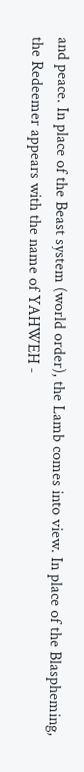and peace. In place of the Beast system (world order), the Lamb comes into view. In place of the Blaspheming, the Redeemer appears with the name of YAHWEH ‑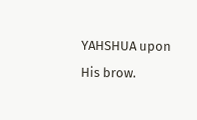YAHSHUA upon His brow.